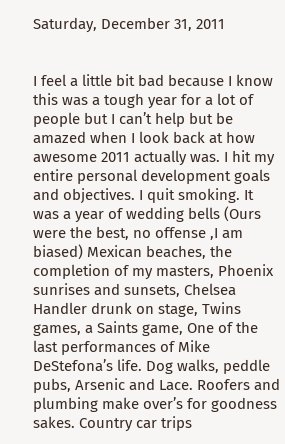Saturday, December 31, 2011


I feel a little bit bad because I know this was a tough year for a lot of people but I can’t help but be amazed when I look back at how awesome 2011 actually was. I hit my entire personal development goals and objectives. I quit smoking. It was a year of wedding bells (Ours were the best, no offense ,I am biased) Mexican beaches, the completion of my masters, Phoenix sunrises and sunsets, Chelsea Handler drunk on stage, Twins games, a Saints game, One of the last performances of Mike DeStefona’s life. Dog walks, peddle pubs, Arsenic and Lace. Roofers and plumbing make over’s for goodness sakes. Country car trips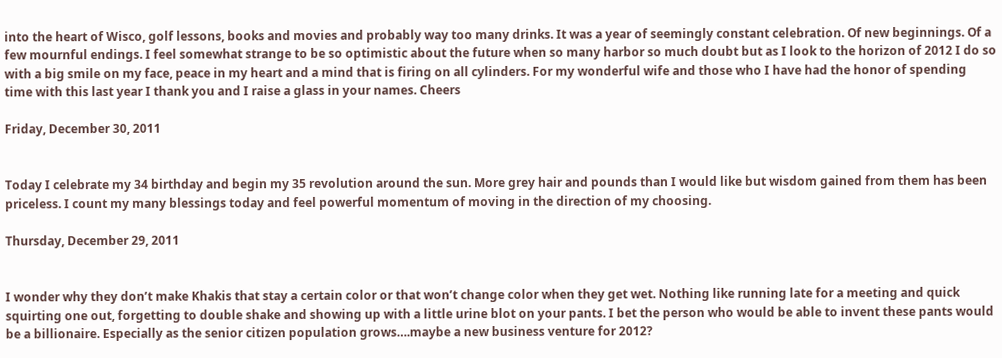into the heart of Wisco, golf lessons, books and movies and probably way too many drinks. It was a year of seemingly constant celebration. Of new beginnings. Of a few mournful endings. I feel somewhat strange to be so optimistic about the future when so many harbor so much doubt but as I look to the horizon of 2012 I do so with a big smile on my face, peace in my heart and a mind that is firing on all cylinders. For my wonderful wife and those who I have had the honor of spending time with this last year I thank you and I raise a glass in your names. Cheers

Friday, December 30, 2011


Today I celebrate my 34 birthday and begin my 35 revolution around the sun. More grey hair and pounds than I would like but wisdom gained from them has been priceless. I count my many blessings today and feel powerful momentum of moving in the direction of my choosing.

Thursday, December 29, 2011


I wonder why they don’t make Khakis that stay a certain color or that won’t change color when they get wet. Nothing like running late for a meeting and quick squirting one out, forgetting to double shake and showing up with a little urine blot on your pants. I bet the person who would be able to invent these pants would be a billionaire. Especially as the senior citizen population grows….maybe a new business venture for 2012?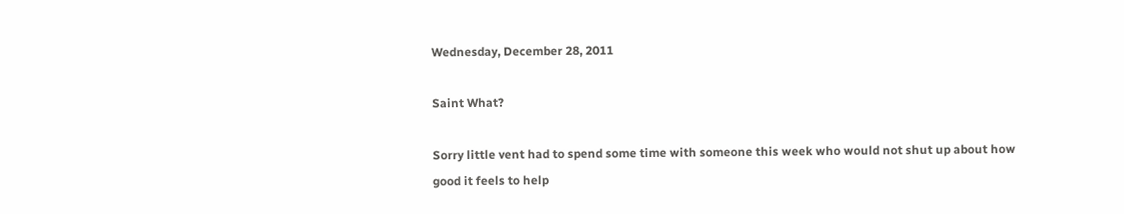Wednesday, December 28, 2011

Saint What?

Sorry little vent had to spend some time with someone this week who would not shut up about how good it feels to help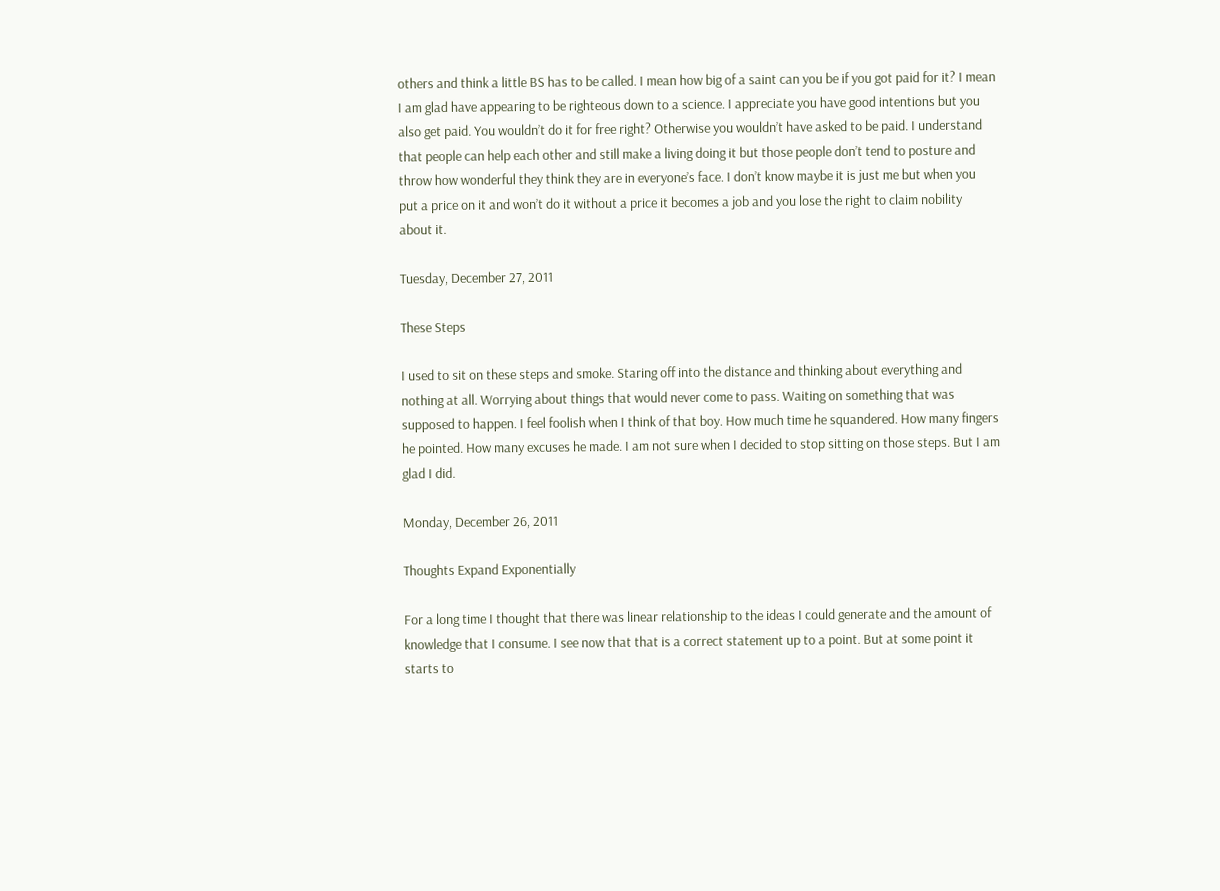others and think a little BS has to be called. I mean how big of a saint can you be if you got paid for it? I mean I am glad have appearing to be righteous down to a science. I appreciate you have good intentions but you also get paid. You wouldn’t do it for free right? Otherwise you wouldn’t have asked to be paid. I understand that people can help each other and still make a living doing it but those people don’t tend to posture and throw how wonderful they think they are in everyone’s face. I don’t know maybe it is just me but when you put a price on it and won’t do it without a price it becomes a job and you lose the right to claim nobility about it.

Tuesday, December 27, 2011

These Steps

I used to sit on these steps and smoke. Staring off into the distance and thinking about everything and nothing at all. Worrying about things that would never come to pass. Waiting on something that was supposed to happen. I feel foolish when I think of that boy. How much time he squandered. How many fingers he pointed. How many excuses he made. I am not sure when I decided to stop sitting on those steps. But I am glad I did.

Monday, December 26, 2011

Thoughts Expand Exponentially

For a long time I thought that there was linear relationship to the ideas I could generate and the amount of knowledge that I consume. I see now that that is a correct statement up to a point. But at some point it starts to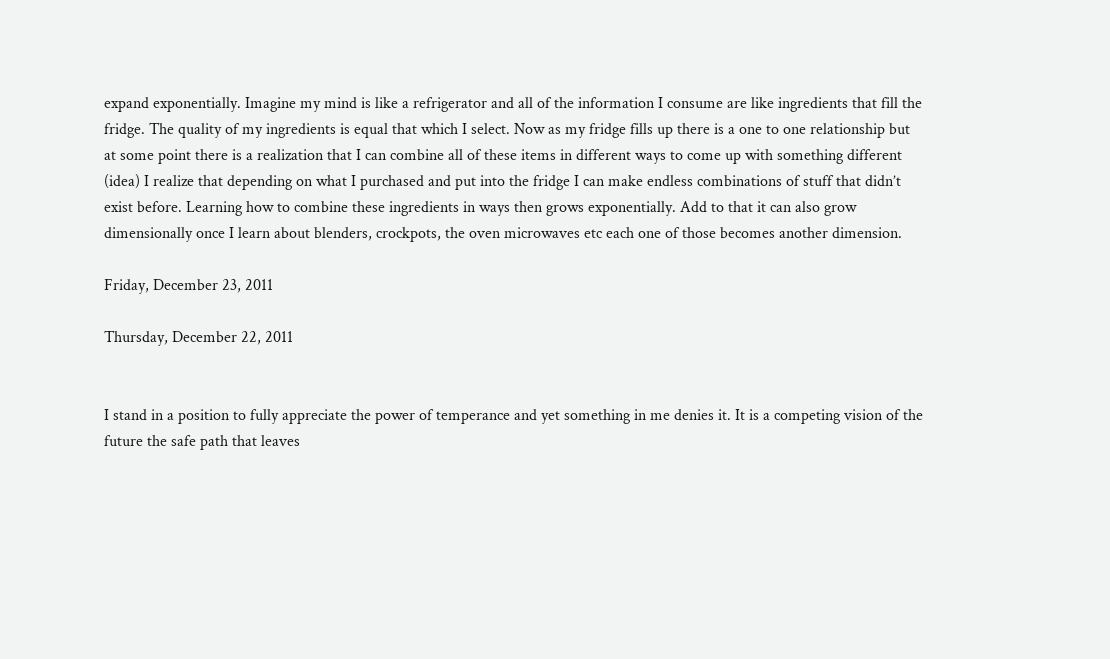expand exponentially. Imagine my mind is like a refrigerator and all of the information I consume are like ingredients that fill the fridge. The quality of my ingredients is equal that which I select. Now as my fridge fills up there is a one to one relationship but at some point there is a realization that I can combine all of these items in different ways to come up with something different (idea) I realize that depending on what I purchased and put into the fridge I can make endless combinations of stuff that didn’t exist before. Learning how to combine these ingredients in ways then grows exponentially. Add to that it can also grow dimensionally once I learn about blenders, crockpots, the oven microwaves etc each one of those becomes another dimension.

Friday, December 23, 2011

Thursday, December 22, 2011


I stand in a position to fully appreciate the power of temperance and yet something in me denies it. It is a competing vision of the future the safe path that leaves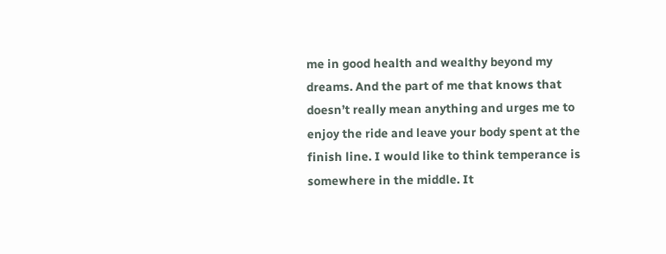me in good health and wealthy beyond my dreams. And the part of me that knows that doesn’t really mean anything and urges me to enjoy the ride and leave your body spent at the finish line. I would like to think temperance is somewhere in the middle. It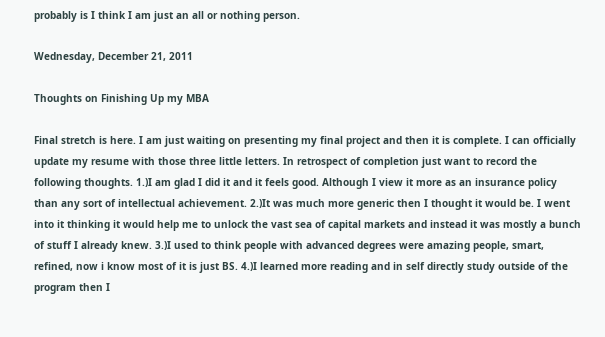probably is I think I am just an all or nothing person.

Wednesday, December 21, 2011

Thoughts on Finishing Up my MBA

Final stretch is here. I am just waiting on presenting my final project and then it is complete. I can officially update my resume with those three little letters. In retrospect of completion just want to record the following thoughts. 1.)I am glad I did it and it feels good. Although I view it more as an insurance policy than any sort of intellectual achievement. 2.)It was much more generic then I thought it would be. I went into it thinking it would help me to unlock the vast sea of capital markets and instead it was mostly a bunch of stuff I already knew. 3.)I used to think people with advanced degrees were amazing people, smart, refined, now i know most of it is just BS. 4.)I learned more reading and in self directly study outside of the program then I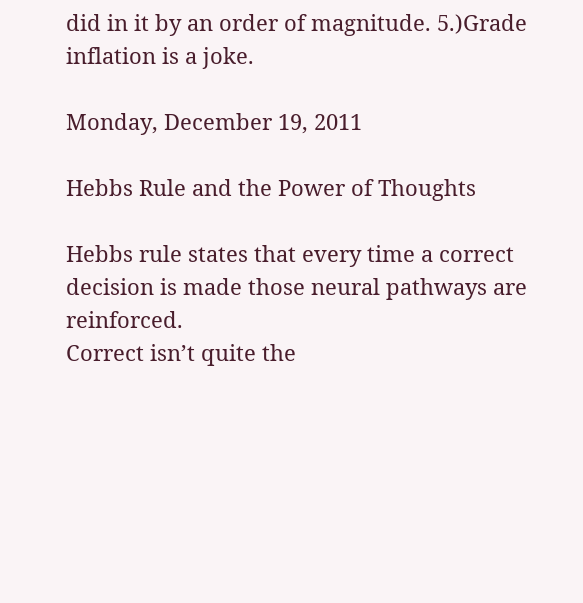did in it by an order of magnitude. 5.)Grade inflation is a joke.

Monday, December 19, 2011

Hebbs Rule and the Power of Thoughts

Hebbs rule states that every time a correct decision is made those neural pathways are reinforced.
Correct isn’t quite the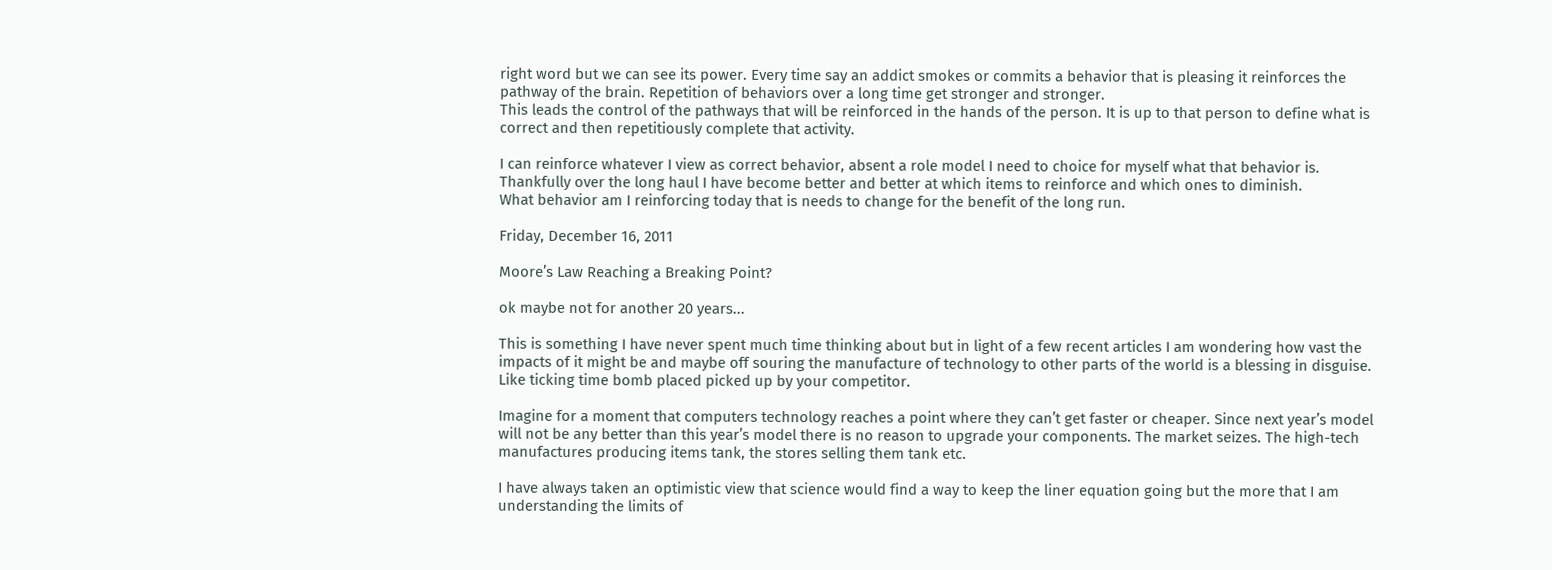right word but we can see its power. Every time say an addict smokes or commits a behavior that is pleasing it reinforces the pathway of the brain. Repetition of behaviors over a long time get stronger and stronger.
This leads the control of the pathways that will be reinforced in the hands of the person. It is up to that person to define what is correct and then repetitiously complete that activity.

I can reinforce whatever I view as correct behavior, absent a role model I need to choice for myself what that behavior is. Thankfully over the long haul I have become better and better at which items to reinforce and which ones to diminish.
What behavior am I reinforcing today that is needs to change for the benefit of the long run.

Friday, December 16, 2011

Moore’s Law Reaching a Breaking Point?

ok maybe not for another 20 years...

This is something I have never spent much time thinking about but in light of a few recent articles I am wondering how vast the impacts of it might be and maybe off souring the manufacture of technology to other parts of the world is a blessing in disguise. Like ticking time bomb placed picked up by your competitor.

Imagine for a moment that computers technology reaches a point where they can’t get faster or cheaper. Since next year’s model will not be any better than this year’s model there is no reason to upgrade your components. The market seizes. The high-tech manufactures producing items tank, the stores selling them tank etc.

I have always taken an optimistic view that science would find a way to keep the liner equation going but the more that I am understanding the limits of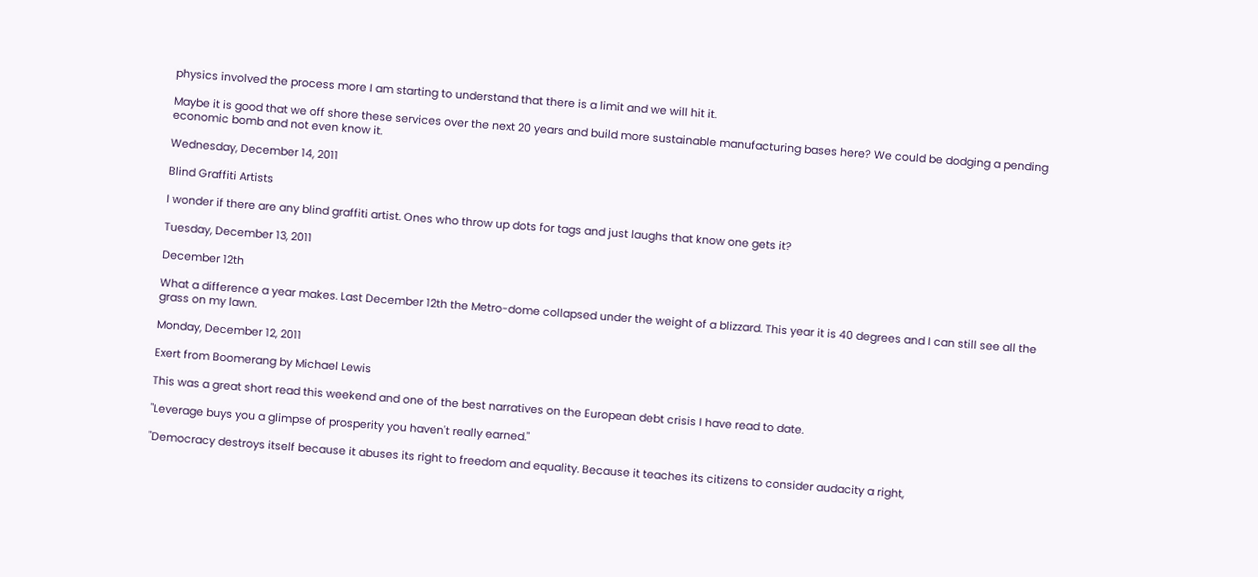physics involved the process more I am starting to understand that there is a limit and we will hit it.

Maybe it is good that we off shore these services over the next 20 years and build more sustainable manufacturing bases here? We could be dodging a pending economic bomb and not even know it.

Wednesday, December 14, 2011

Blind Graffiti Artists

I wonder if there are any blind graffiti artist. Ones who throw up dots for tags and just laughs that know one gets it?

Tuesday, December 13, 2011

December 12th

What a difference a year makes. Last December 12th the Metro-dome collapsed under the weight of a blizzard. This year it is 40 degrees and I can still see all the grass on my lawn.

Monday, December 12, 2011

Exert from Boomerang by Michael Lewis

This was a great short read this weekend and one of the best narratives on the European debt crisis I have read to date.

"Leverage buys you a glimpse of prosperity you haven't really earned."

"Democracy destroys itself because it abuses its right to freedom and equality. Because it teaches its citizens to consider audacity a right,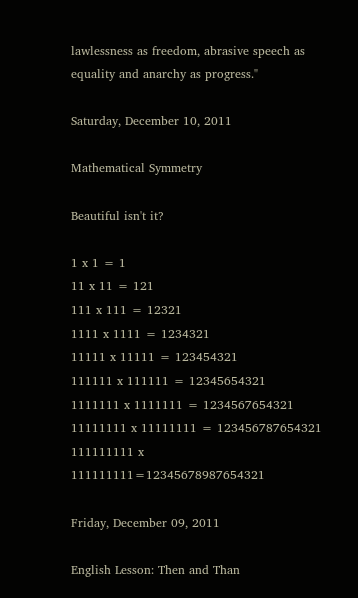lawlessness as freedom, abrasive speech as equality and anarchy as progress."

Saturday, December 10, 2011

Mathematical Symmetry

Beautiful isn't it?

1 x 1 = 1
11 x 11 = 121
111 x 111 = 12321
1111 x 1111 = 1234321
11111 x 11111 = 123454321
111111 x 111111 = 12345654321
1111111 x 1111111 = 1234567654321
11111111 x 11111111 = 123456787654321
111111111 x 111111111=12345678987654321

Friday, December 09, 2011

English Lesson: Then and Than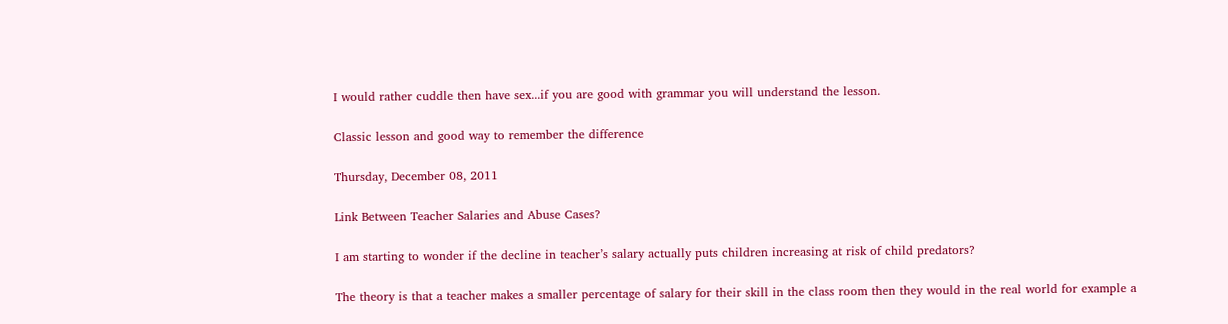I would rather cuddle then have sex...if you are good with grammar you will understand the lesson.

Classic lesson and good way to remember the difference

Thursday, December 08, 2011

Link Between Teacher Salaries and Abuse Cases?

I am starting to wonder if the decline in teacher’s salary actually puts children increasing at risk of child predators?

The theory is that a teacher makes a smaller percentage of salary for their skill in the class room then they would in the real world for example a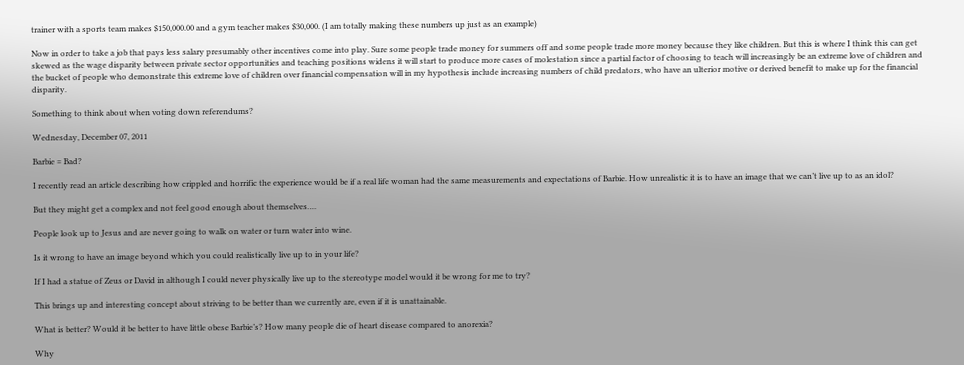trainer with a sports team makes $150,000.00 and a gym teacher makes $30,000. (I am totally making these numbers up just as an example)

Now in order to take a job that pays less salary presumably other incentives come into play. Sure some people trade money for summers off and some people trade more money because they like children. But this is where I think this can get skewed as the wage disparity between private sector opportunities and teaching positions widens it will start to produce more cases of molestation since a partial factor of choosing to teach will increasingly be an extreme love of children and the bucket of people who demonstrate this extreme love of children over financial compensation will in my hypothesis include increasing numbers of child predators, who have an ulterior motive or derived benefit to make up for the financial disparity.

Something to think about when voting down referendums?

Wednesday, December 07, 2011

Barbie = Bad?

I recently read an article describing how crippled and horrific the experience would be if a real life woman had the same measurements and expectations of Barbie. How unrealistic it is to have an image that we can’t live up to as an idol?

But they might get a complex and not feel good enough about themselves….

People look up to Jesus and are never going to walk on water or turn water into wine.

Is it wrong to have an image beyond which you could realistically live up to in your life?

If I had a statue of Zeus or David in although I could never physically live up to the stereotype model would it be wrong for me to try?

This brings up and interesting concept about striving to be better than we currently are, even if it is unattainable.

What is better? Would it be better to have little obese Barbie’s? How many people die of heart disease compared to anorexia?

Why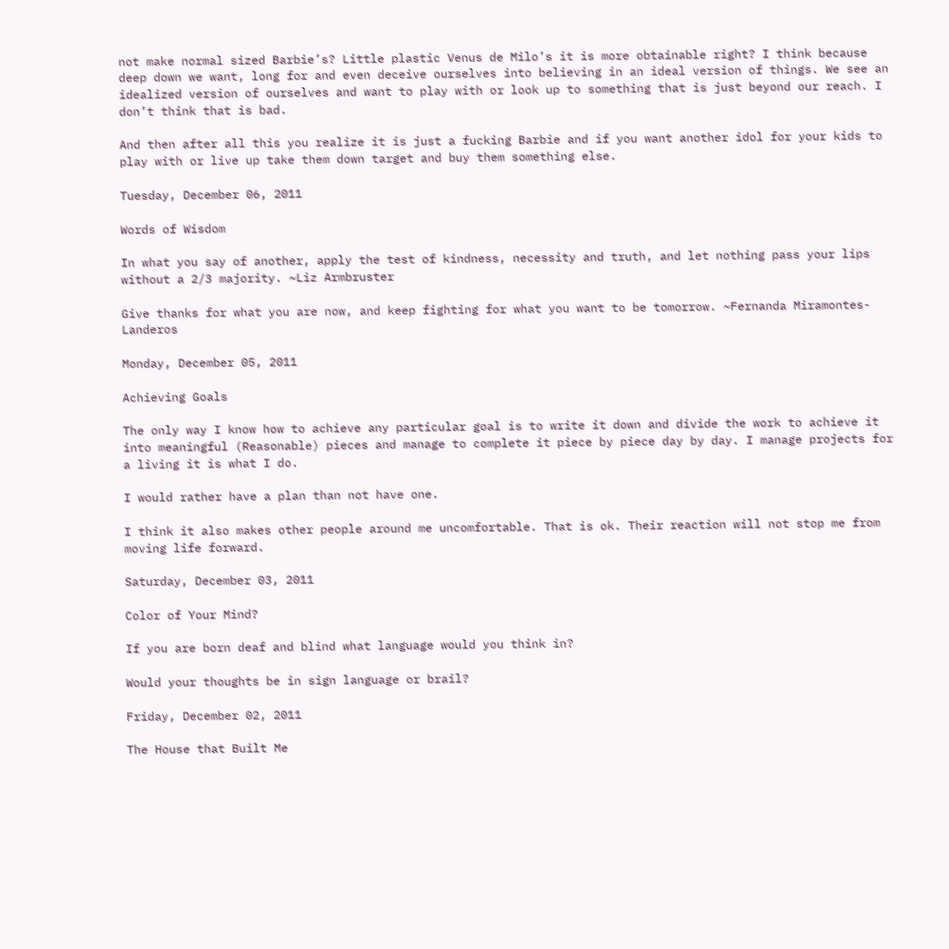not make normal sized Barbie’s? Little plastic Venus de Milo’s it is more obtainable right? I think because deep down we want, long for and even deceive ourselves into believing in an ideal version of things. We see an idealized version of ourselves and want to play with or look up to something that is just beyond our reach. I don’t think that is bad.

And then after all this you realize it is just a fucking Barbie and if you want another idol for your kids to play with or live up take them down target and buy them something else.

Tuesday, December 06, 2011

Words of Wisdom

In what you say of another, apply the test of kindness, necessity and truth, and let nothing pass your lips without a 2/3 majority. ~Liz Armbruster

Give thanks for what you are now, and keep fighting for what you want to be tomorrow. ~Fernanda Miramontes-Landeros

Monday, December 05, 2011

Achieving Goals

The only way I know how to achieve any particular goal is to write it down and divide the work to achieve it into meaningful (Reasonable) pieces and manage to complete it piece by piece day by day. I manage projects for a living it is what I do.

I would rather have a plan than not have one.

I think it also makes other people around me uncomfortable. That is ok. Their reaction will not stop me from moving life forward.

Saturday, December 03, 2011

Color of Your Mind?

If you are born deaf and blind what language would you think in?

Would your thoughts be in sign language or brail?

Friday, December 02, 2011

The House that Built Me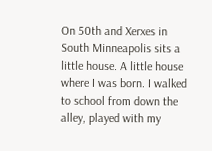On 50th and Xerxes in South Minneapolis sits a little house. A little house where I was born. I walked to school from down the alley, played with my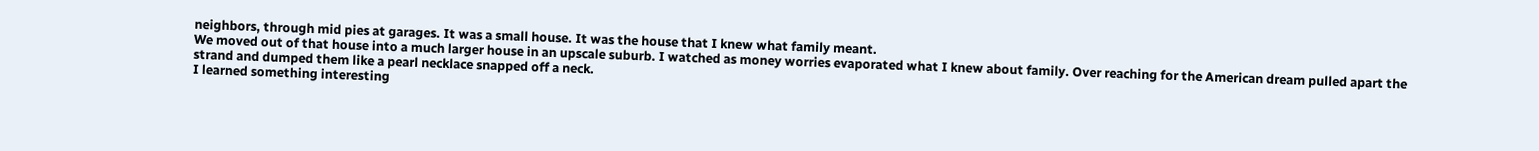neighbors, through mid pies at garages. It was a small house. It was the house that I knew what family meant.
We moved out of that house into a much larger house in an upscale suburb. I watched as money worries evaporated what I knew about family. Over reaching for the American dream pulled apart the strand and dumped them like a pearl necklace snapped off a neck.
I learned something interesting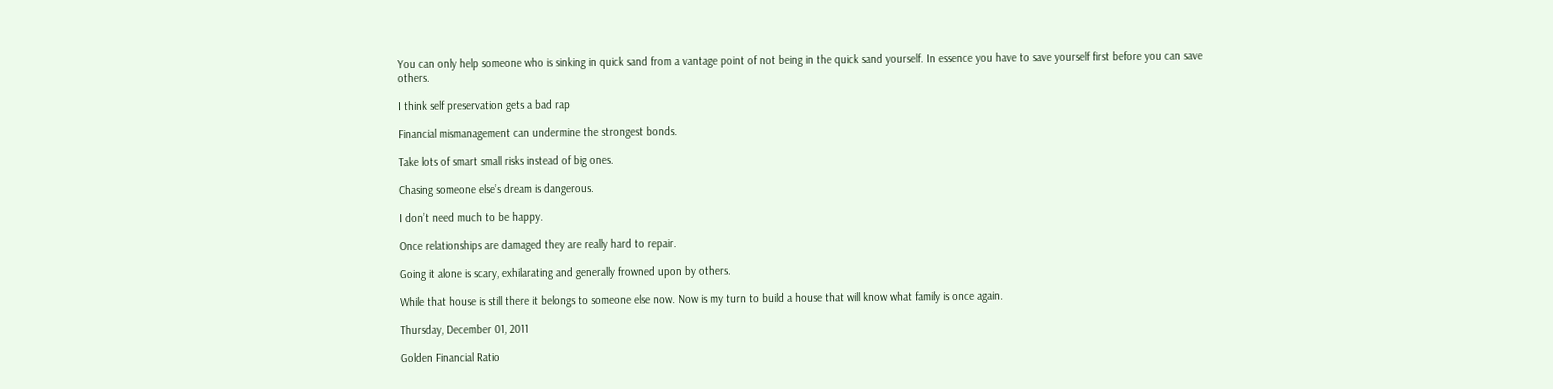You can only help someone who is sinking in quick sand from a vantage point of not being in the quick sand yourself. In essence you have to save yourself first before you can save others.

I think self preservation gets a bad rap

Financial mismanagement can undermine the strongest bonds.

Take lots of smart small risks instead of big ones.

Chasing someone else’s dream is dangerous.

I don’t need much to be happy.

Once relationships are damaged they are really hard to repair.

Going it alone is scary, exhilarating and generally frowned upon by others.

While that house is still there it belongs to someone else now. Now is my turn to build a house that will know what family is once again.

Thursday, December 01, 2011

Golden Financial Ratio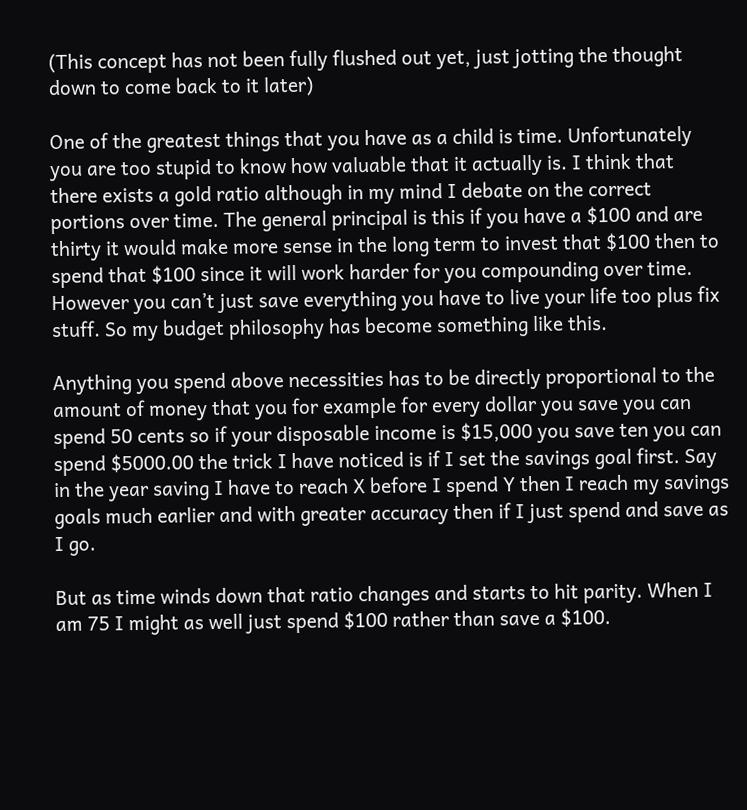(This concept has not been fully flushed out yet, just jotting the thought down to come back to it later)

One of the greatest things that you have as a child is time. Unfortunately you are too stupid to know how valuable that it actually is. I think that there exists a gold ratio although in my mind I debate on the correct portions over time. The general principal is this if you have a $100 and are thirty it would make more sense in the long term to invest that $100 then to spend that $100 since it will work harder for you compounding over time. However you can’t just save everything you have to live your life too plus fix stuff. So my budget philosophy has become something like this.

Anything you spend above necessities has to be directly proportional to the amount of money that you for example for every dollar you save you can spend 50 cents so if your disposable income is $15,000 you save ten you can spend $5000.00 the trick I have noticed is if I set the savings goal first. Say in the year saving I have to reach X before I spend Y then I reach my savings goals much earlier and with greater accuracy then if I just spend and save as I go.

But as time winds down that ratio changes and starts to hit parity. When I am 75 I might as well just spend $100 rather than save a $100.